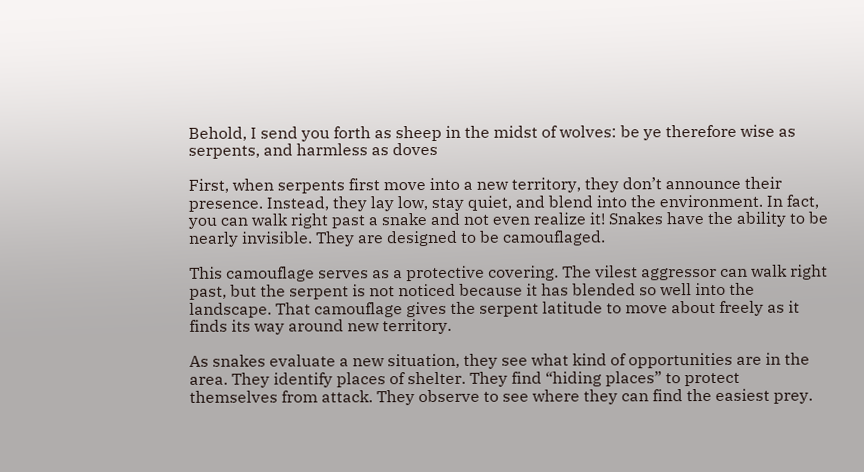Behold, I send you forth as sheep in the midst of wolves: be ye therefore wise as serpents, and harmless as doves

First, when serpents first move into a new territory, they don’t announce their presence. Instead, they lay low, stay quiet, and blend into the environment. In fact, you can walk right past a snake and not even realize it! Snakes have the ability to be nearly invisible. They are designed to be camouflaged.

This camouflage serves as a protective covering. The vilest aggressor can walk right past, but the serpent is not noticed because it has blended so well into the landscape. That camouflage gives the serpent latitude to move about freely as it finds its way around new territory.

As snakes evaluate a new situation, they see what kind of opportunities are in the area. They identify places of shelter. They find “hiding places” to protect themselves from attack. They observe to see where they can find the easiest prey.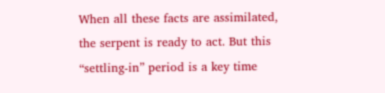When all these facts are assimilated, the serpent is ready to act. But this “settling-in” period is a key time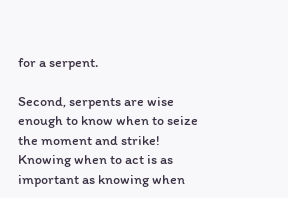for a serpent.

Second, serpents are wise enough to know when to seize the moment and strike! Knowing when to act is as important as knowing when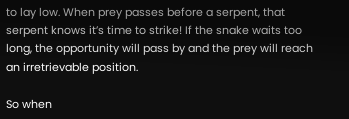to lay low. When prey passes before a serpent, that serpent knows it’s time to strike! If the snake waits too long, the opportunity will pass by and the prey will reach an irretrievable position.

So when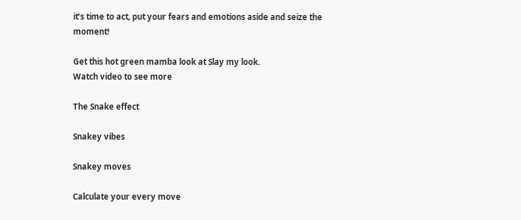it’s time to act, put your fears and emotions aside and seize the moment!

Get this hot green mamba look at Slay my look.
Watch video to see more

The Snake effect

Snakey vibes

Snakey moves

Calculate your every move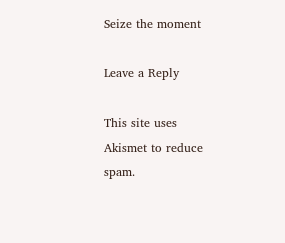Seize the moment

Leave a Reply

This site uses Akismet to reduce spam.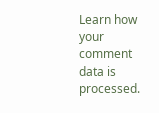Learn how your comment data is processed.